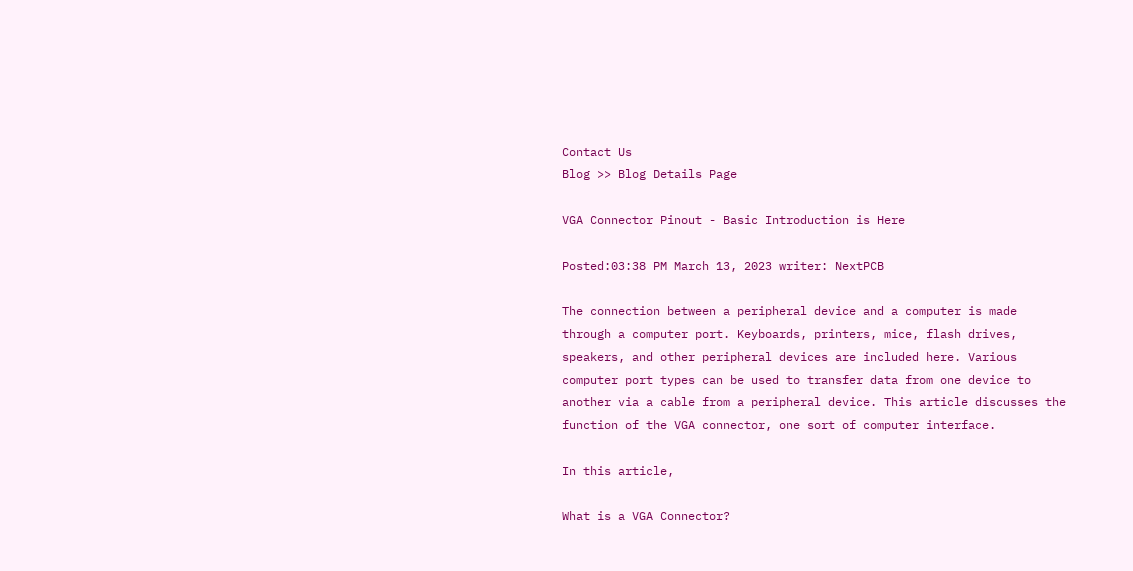Contact Us
Blog >> Blog Details Page

VGA Connector Pinout - Basic Introduction is Here

Posted:03:38 PM March 13, 2023 writer: NextPCB

The connection between a peripheral device and a computer is made through a computer port. Keyboards, printers, mice, flash drives, speakers, and other peripheral devices are included here. Various computer port types can be used to transfer data from one device to another via a cable from a peripheral device. This article discusses the function of the VGA connector, one sort of computer interface.

In this article,

What is a VGA Connector?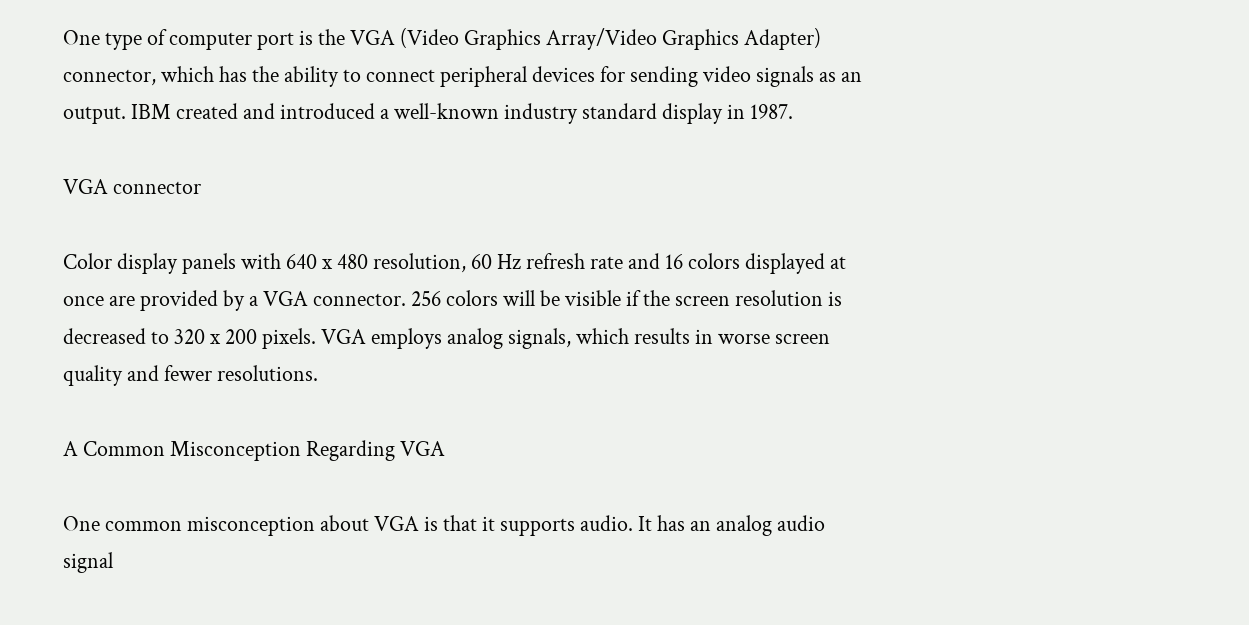One type of computer port is the VGA (Video Graphics Array/Video Graphics Adapter) connector, which has the ability to connect peripheral devices for sending video signals as an output. IBM created and introduced a well-known industry standard display in 1987.

VGA connector

Color display panels with 640 x 480 resolution, 60 Hz refresh rate and 16 colors displayed at once are provided by a VGA connector. 256 colors will be visible if the screen resolution is decreased to 320 x 200 pixels. VGA employs analog signals, which results in worse screen quality and fewer resolutions.

A Common Misconception Regarding VGA

One common misconception about VGA is that it supports audio. It has an analog audio signal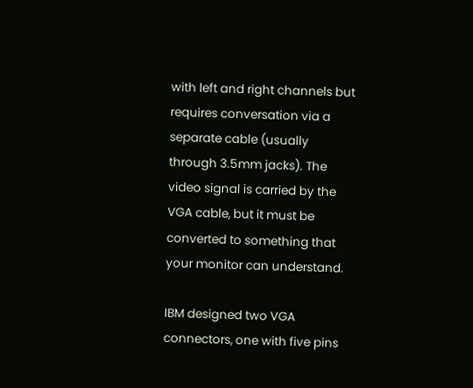with left and right channels but requires conversation via a separate cable (usually through 3.5mm jacks). The video signal is carried by the VGA cable, but it must be converted to something that your monitor can understand.

IBM designed two VGA connectors, one with five pins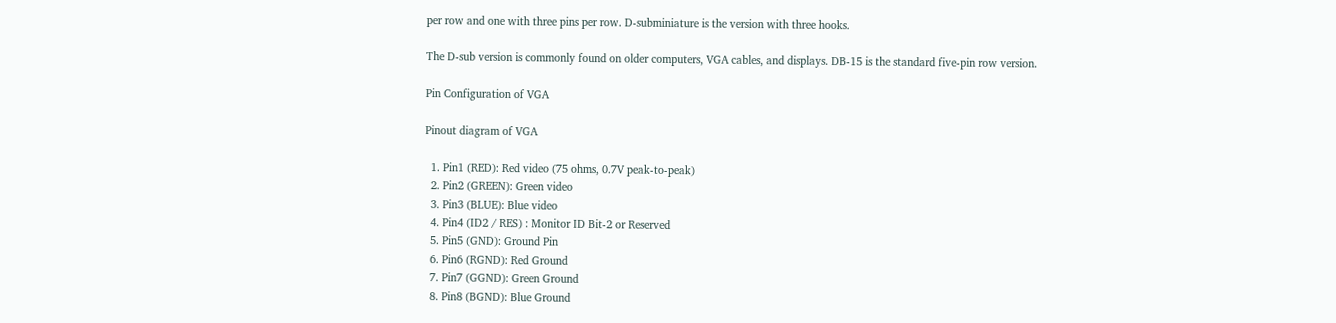per row and one with three pins per row. D-subminiature is the version with three hooks.

The D-sub version is commonly found on older computers, VGA cables, and displays. DB-15 is the standard five-pin row version.

Pin Configuration of VGA

Pinout diagram of VGA

  1. Pin1 (RED): Red video (75 ohms, 0.7V peak-to-peak)
  2. Pin2 (GREEN): Green video
  3. Pin3 (BLUE): Blue video
  4. Pin4 (ID2 / RES) : Monitor ID Bit-2 or Reserved
  5. Pin5 (GND): Ground Pin
  6. Pin6 (RGND): Red Ground
  7. Pin7 (GGND): Green Ground
  8. Pin8 (BGND): Blue Ground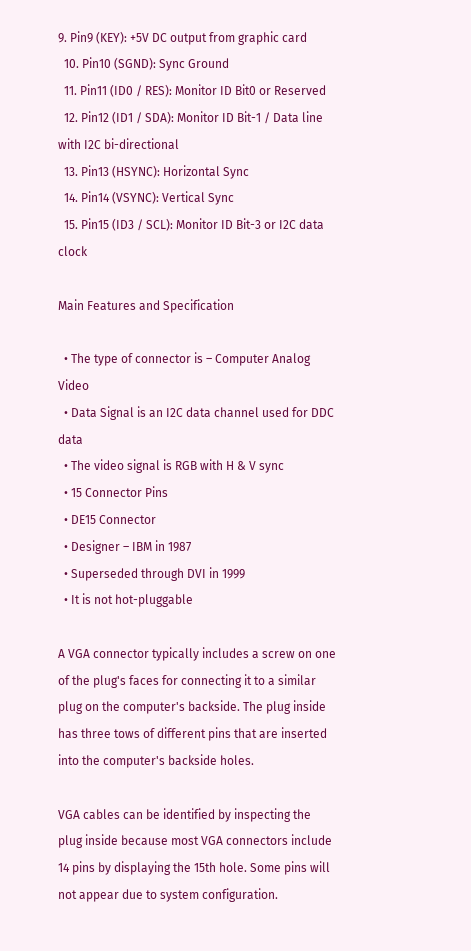9. Pin9 (KEY): +5V DC output from graphic card
  10. Pin10 (SGND): Sync Ground
  11. Pin11 (ID0 / RES): Monitor ID Bit0 or Reserved
  12. Pin12 (ID1 / SDA): Monitor ID Bit-1 / Data line with I2C bi-directional
  13. Pin13 (HSYNC): Horizontal Sync
  14. Pin14 (VSYNC): Vertical Sync
  15. Pin15 (ID3 / SCL): Monitor ID Bit-3 or I2C data clock

Main Features and Specification

  • The type of connector is – Computer Analog Video
  • Data Signal is an I2C data channel used for DDC data
  • The video signal is RGB with H & V sync
  • 15 Connector Pins
  • DE15 Connector
  • Designer – IBM in 1987
  • Superseded through DVI in 1999
  • It is not hot-pluggable

A VGA connector typically includes a screw on one of the plug's faces for connecting it to a similar plug on the computer's backside. The plug inside has three tows of different pins that are inserted into the computer's backside holes.

VGA cables can be identified by inspecting the plug inside because most VGA connectors include 14 pins by displaying the 15th hole. Some pins will not appear due to system configuration.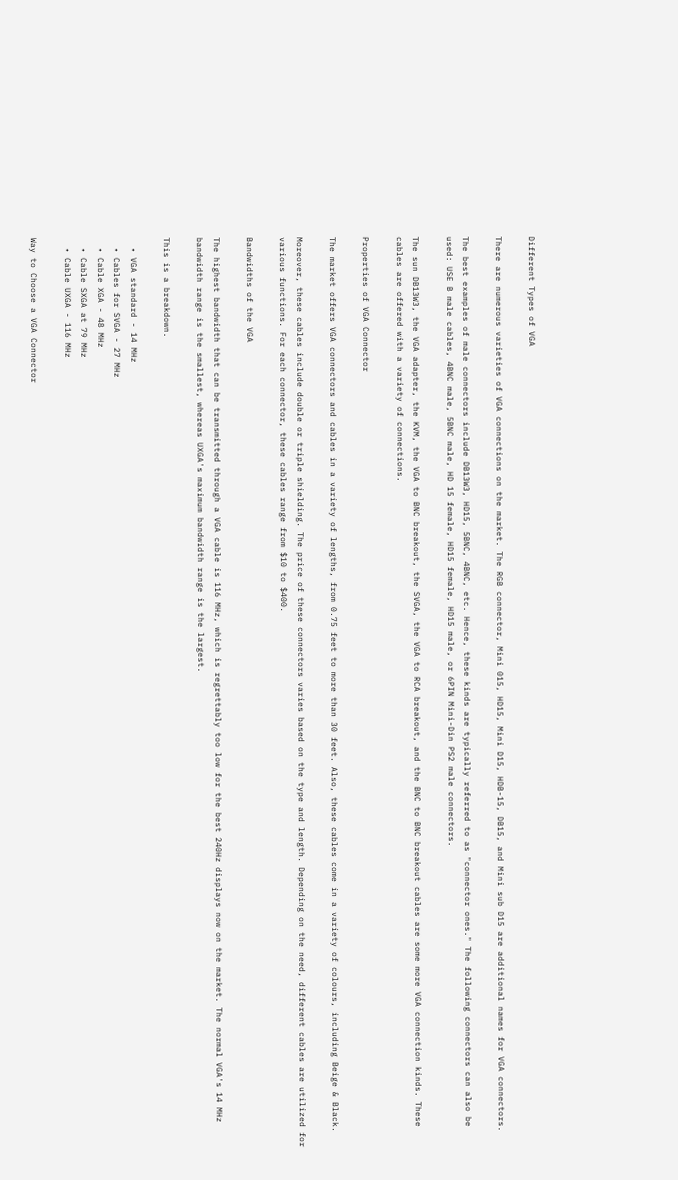Different Types of VGA

There are numerous varieties of VGA connections on the market. The RGB connector, Mini 015, HD15, Mini D15, HDB-15, DB15, and Mini sub D15 are additional names for VGA connectors.

The best examples of male connectors include DB13W3, HD15, 5BNC, 4BNC, etc. Hence, these kinds are typically referred to as "connector ones." The following connectors can also be used: USE B male cables, 4BNC male, 5BNC male, HD 15 female, HD15 female, HD15 male, or 6PIN Mini-Din PS2 male connectors.

The sun DB13W3, the VGA adapter, the KVM, the VGA to BNC breakout, the SVGA, the VGA to RCA breakout, and the BNC to BNC breakout cables are some more VGA connection kinds. These cables are offered with a variety of connections.

Properties of VGA Connector

The market offers VGA connectors and cables in a variety of lengths, from 0.75 feet to more than 30 feet. Also, these cables come in a variety of colours, including Beige & Black.

Moreover, these cables include double or triple shielding. The price of these connectors varies based on the type and length. Depending on the need, different cables are utilized for various functions. For each connector, these cables range from $10 to $400.

Bandwidths of the VGA

The highest bandwidth that can be transmitted through a VGA cable is 116 MHz, which is regrettably too low for the best 240Hz displays now on the market. The normal VGA's 14 MHz bandwidth range is the smallest, whereas UXGA's maximum bandwidth range is the largest.

This is a breakdown.

  • VGA standard - 14 MHz
  • Cables for SVGA - 27 MHz
  • Cable XGA - 48 MHz
  • Cable SXGA at 79 MHz
  • Cable UXGA - 116 MHz

Way to Choose a VGA Connector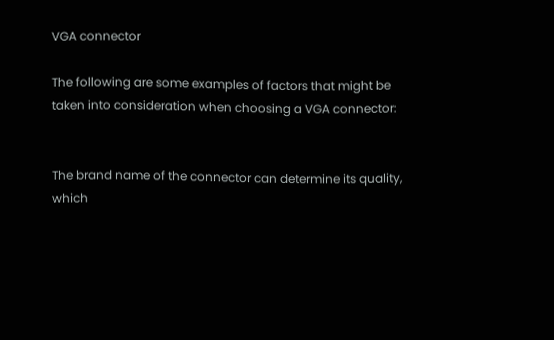VGA connector

The following are some examples of factors that might be taken into consideration when choosing a VGA connector:


The brand name of the connector can determine its quality, which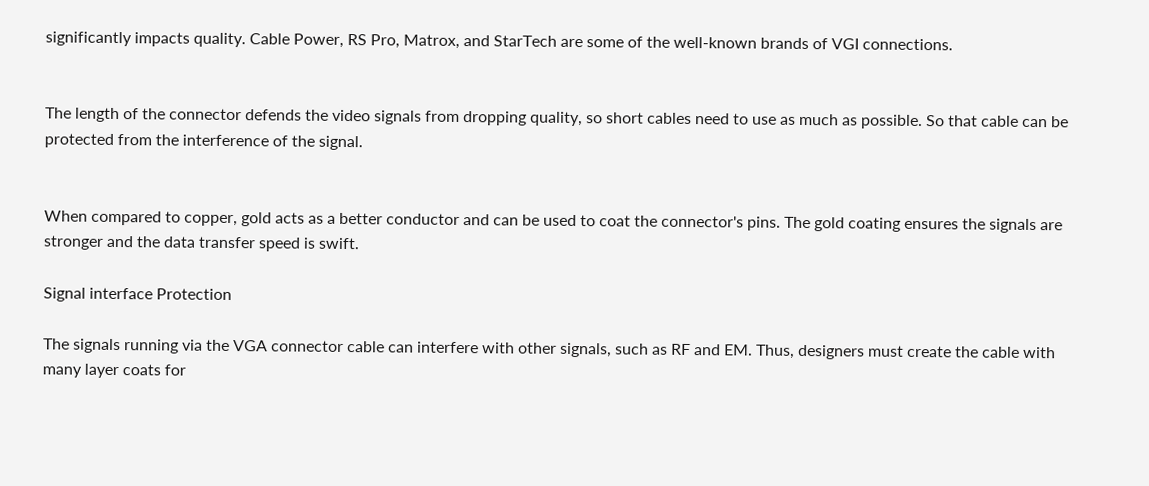significantly impacts quality. Cable Power, RS Pro, Matrox, and StarTech are some of the well-known brands of VGI connections.


The length of the connector defends the video signals from dropping quality, so short cables need to use as much as possible. So that cable can be protected from the interference of the signal.


When compared to copper, gold acts as a better conductor and can be used to coat the connector's pins. The gold coating ensures the signals are stronger and the data transfer speed is swift.

Signal interface Protection

The signals running via the VGA connector cable can interfere with other signals, such as RF and EM. Thus, designers must create the cable with many layer coats for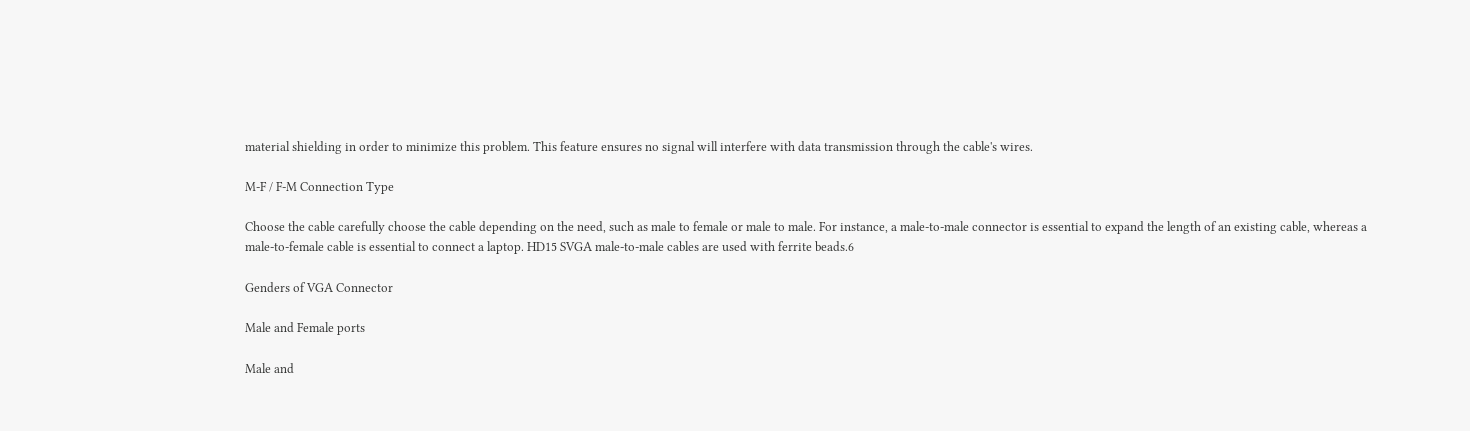material shielding in order to minimize this problem. This feature ensures no signal will interfere with data transmission through the cable's wires.

M-F / F-M Connection Type

Choose the cable carefully choose the cable depending on the need, such as male to female or male to male. For instance, a male-to-male connector is essential to expand the length of an existing cable, whereas a male-to-female cable is essential to connect a laptop. HD15 SVGA male-to-male cables are used with ferrite beads.6

Genders of VGA Connector

Male and Female ports

Male and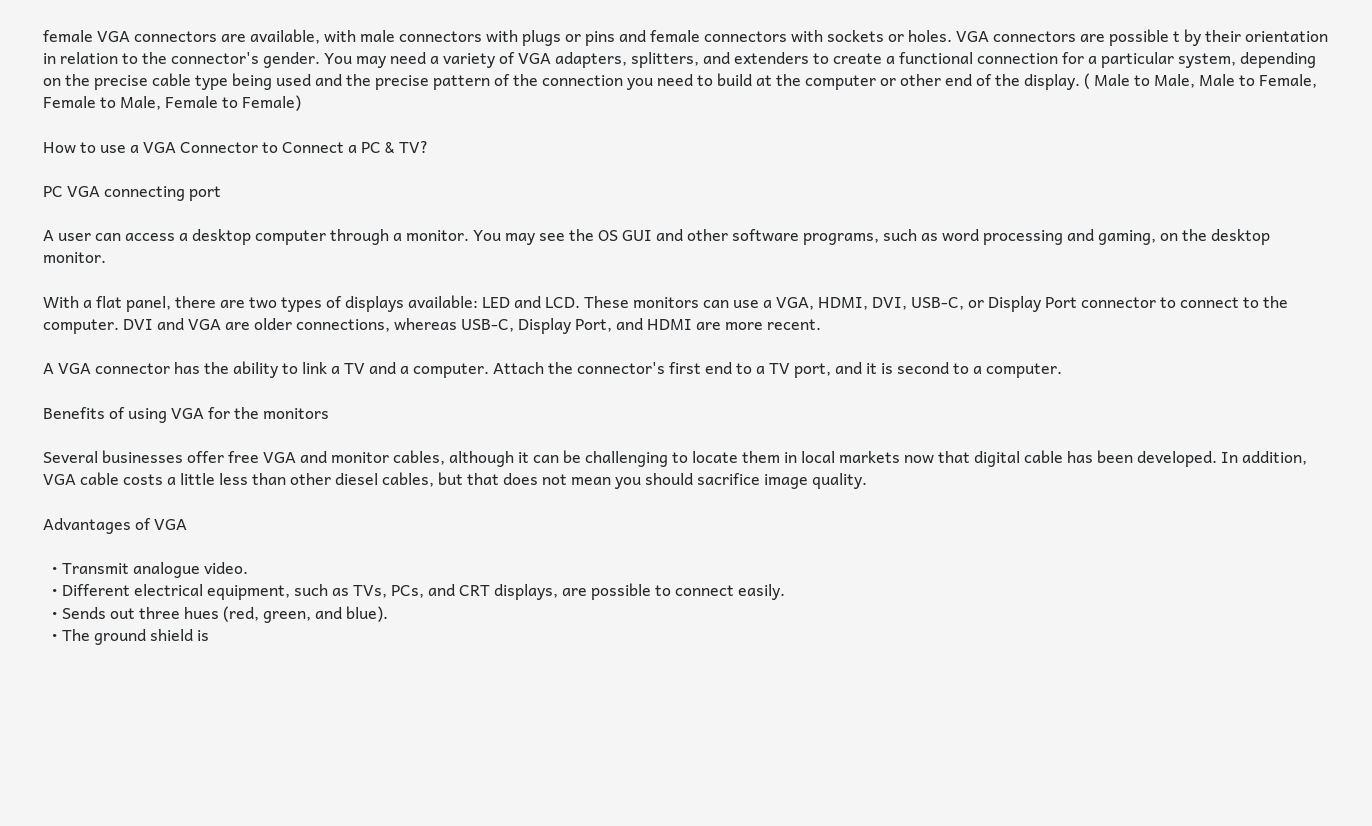female VGA connectors are available, with male connectors with plugs or pins and female connectors with sockets or holes. VGA connectors are possible t by their orientation in relation to the connector's gender. You may need a variety of VGA adapters, splitters, and extenders to create a functional connection for a particular system, depending on the precise cable type being used and the precise pattern of the connection you need to build at the computer or other end of the display. ( Male to Male, Male to Female, Female to Male, Female to Female)

How to use a VGA Connector to Connect a PC & TV?

PC VGA connecting port

A user can access a desktop computer through a monitor. You may see the OS GUI and other software programs, such as word processing and gaming, on the desktop monitor.

With a flat panel, there are two types of displays available: LED and LCD. These monitors can use a VGA, HDMI, DVI, USB-C, or Display Port connector to connect to the computer. DVI and VGA are older connections, whereas USB-C, Display Port, and HDMI are more recent.

A VGA connector has the ability to link a TV and a computer. Attach the connector's first end to a TV port, and it is second to a computer.

Benefits of using VGA for the monitors

Several businesses offer free VGA and monitor cables, although it can be challenging to locate them in local markets now that digital cable has been developed. In addition, VGA cable costs a little less than other diesel cables, but that does not mean you should sacrifice image quality.

Advantages of VGA

  • Transmit analogue video.
  • Different electrical equipment, such as TVs, PCs, and CRT displays, are possible to connect easily.
  • Sends out three hues (red, green, and blue).
  • The ground shield is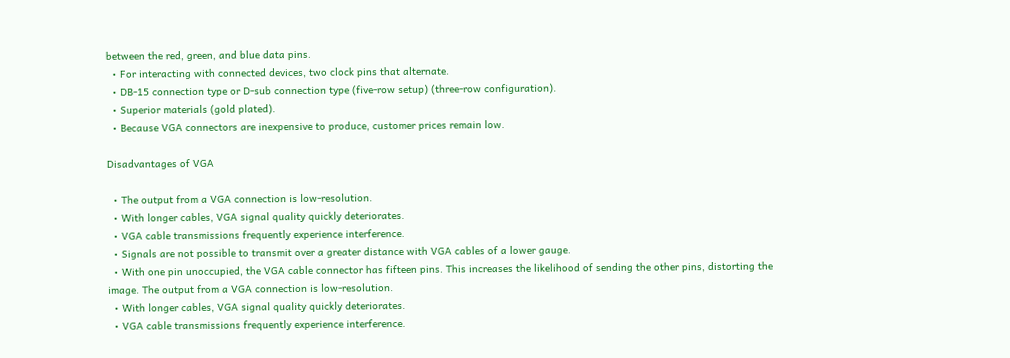between the red, green, and blue data pins.
  • For interacting with connected devices, two clock pins that alternate.
  • DB-15 connection type or D-sub connection type (five-row setup) (three-row configuration).
  • Superior materials (gold plated).
  • Because VGA connectors are inexpensive to produce, customer prices remain low.

Disadvantages of VGA

  • The output from a VGA connection is low-resolution.
  • With longer cables, VGA signal quality quickly deteriorates.
  • VGA cable transmissions frequently experience interference.
  • Signals are not possible to transmit over a greater distance with VGA cables of a lower gauge.
  • With one pin unoccupied, the VGA cable connector has fifteen pins. This increases the likelihood of sending the other pins, distorting the image. The output from a VGA connection is low-resolution.
  • With longer cables, VGA signal quality quickly deteriorates.
  • VGA cable transmissions frequently experience interference.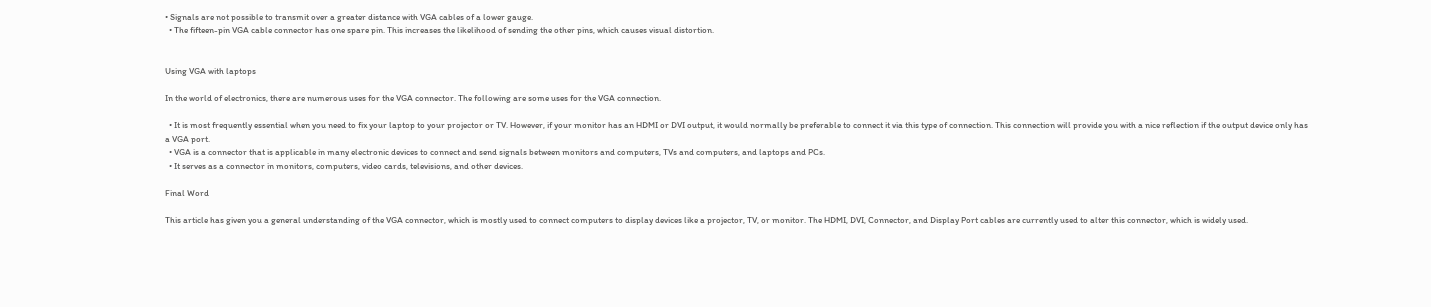• Signals are not possible to transmit over a greater distance with VGA cables of a lower gauge.
  • The fifteen-pin VGA cable connector has one spare pin. This increases the likelihood of sending the other pins, which causes visual distortion.


Using VGA with laptops

In the world of electronics, there are numerous uses for the VGA connector. The following are some uses for the VGA connection.

  • It is most frequently essential when you need to fix your laptop to your projector or TV. However, if your monitor has an HDMI or DVI output, it would normally be preferable to connect it via this type of connection. This connection will provide you with a nice reflection if the output device only has a VGA port.
  • VGA is a connector that is applicable in many electronic devices to connect and send signals between monitors and computers, TVs and computers, and laptops and PCs.
  • It serves as a connector in monitors, computers, video cards, televisions, and other devices.

Final Word

This article has given you a general understanding of the VGA connector, which is mostly used to connect computers to display devices like a projector, TV, or monitor. The HDMI, DVI, Connector, and Display Port cables are currently used to alter this connector, which is widely used.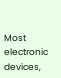Most electronic devices,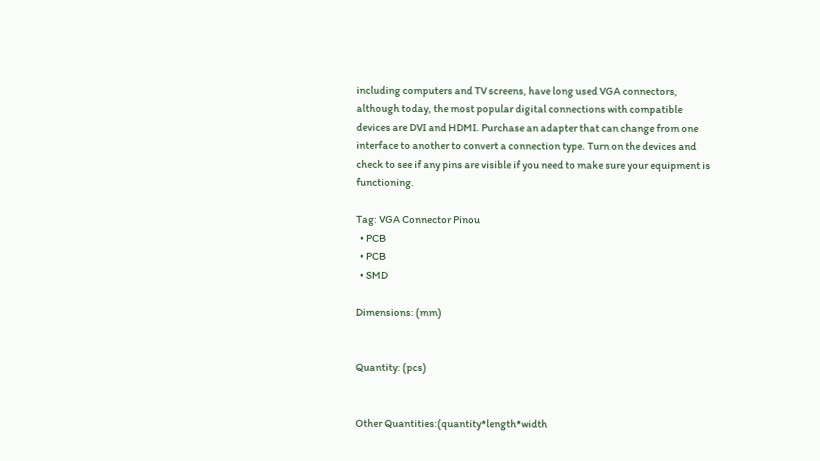including computers and TV screens, have long used VGA connectors, although today, the most popular digital connections with compatible devices are DVI and HDMI. Purchase an adapter that can change from one interface to another to convert a connection type. Turn on the devices and check to see if any pins are visible if you need to make sure your equipment is functioning.

Tag: VGA Connector Pinou
  • PCB
  • PCB
  • SMD

Dimensions: (mm)


Quantity: (pcs)


Other Quantities:(quantity*length*width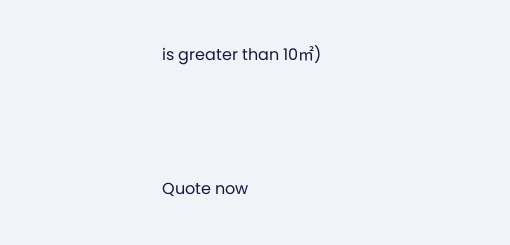is greater than 10㎡)




Quote now